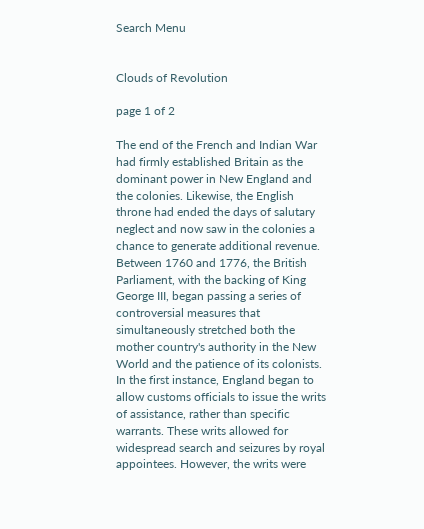Search Menu


Clouds of Revolution

page 1 of 2

The end of the French and Indian War had firmly established Britain as the dominant power in New England and the colonies. Likewise, the English throne had ended the days of salutary neglect and now saw in the colonies a chance to generate additional revenue. Between 1760 and 1776, the British Parliament, with the backing of King George III, began passing a series of controversial measures that simultaneously stretched both the mother country's authority in the New World and the patience of its colonists. In the first instance, England began to allow customs officials to issue the writs of assistance, rather than specific warrants. These writs allowed for widespread search and seizures by royal appointees. However, the writs were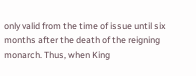only valid from the time of issue until six months after the death of the reigning monarch. Thus, when King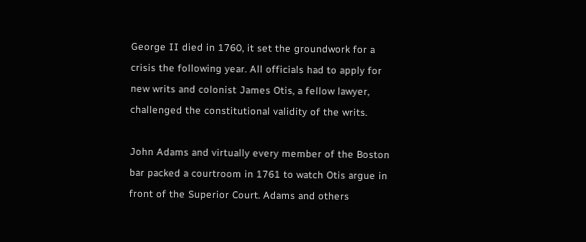George II died in 1760, it set the groundwork for a crisis the following year. All officials had to apply for new writs and colonist James Otis, a fellow lawyer, challenged the constitutional validity of the writs.

John Adams and virtually every member of the Boston bar packed a courtroom in 1761 to watch Otis argue in front of the Superior Court. Adams and others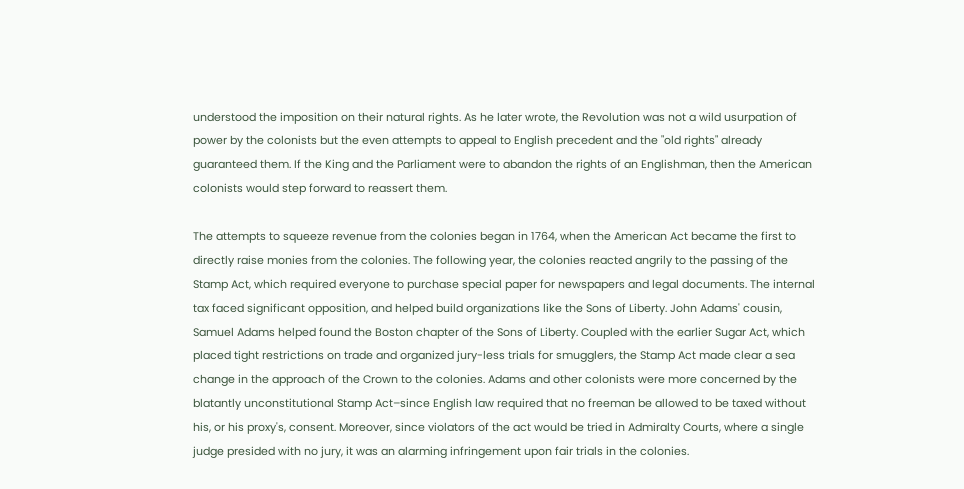understood the imposition on their natural rights. As he later wrote, the Revolution was not a wild usurpation of power by the colonists but the even attempts to appeal to English precedent and the "old rights" already guaranteed them. If the King and the Parliament were to abandon the rights of an Englishman, then the American colonists would step forward to reassert them.

The attempts to squeeze revenue from the colonies began in 1764, when the American Act became the first to directly raise monies from the colonies. The following year, the colonies reacted angrily to the passing of the Stamp Act, which required everyone to purchase special paper for newspapers and legal documents. The internal tax faced significant opposition, and helped build organizations like the Sons of Liberty. John Adams' cousin, Samuel Adams helped found the Boston chapter of the Sons of Liberty. Coupled with the earlier Sugar Act, which placed tight restrictions on trade and organized jury-less trials for smugglers, the Stamp Act made clear a sea change in the approach of the Crown to the colonies. Adams and other colonists were more concerned by the blatantly unconstitutional Stamp Act–since English law required that no freeman be allowed to be taxed without his, or his proxy's, consent. Moreover, since violators of the act would be tried in Admiralty Courts, where a single judge presided with no jury, it was an alarming infringement upon fair trials in the colonies.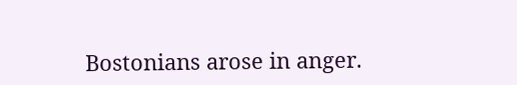Bostonians arose in anger.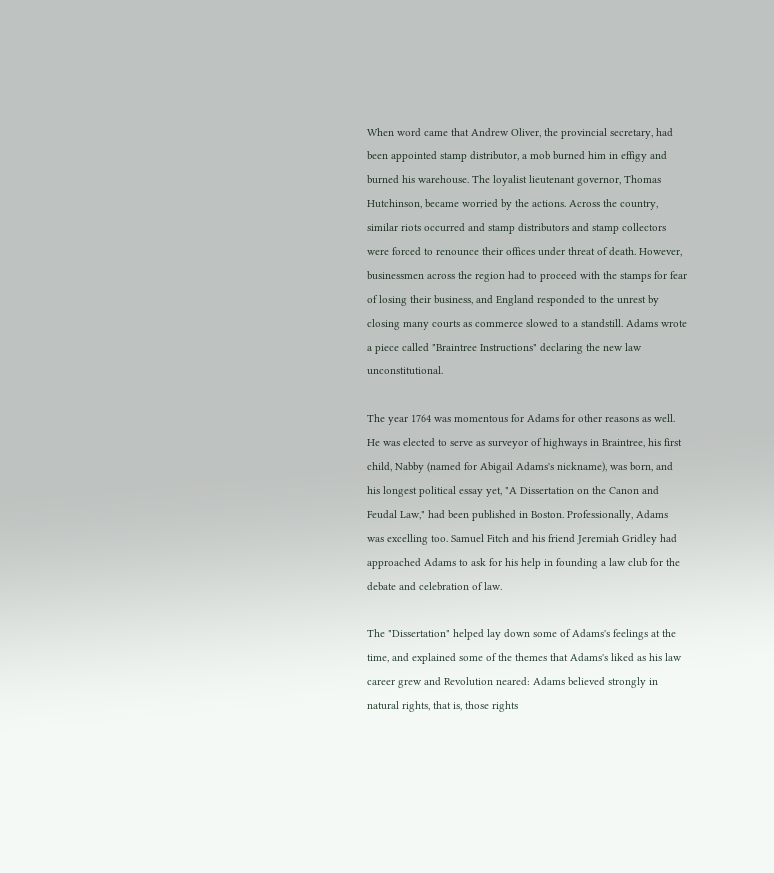When word came that Andrew Oliver, the provincial secretary, had been appointed stamp distributor, a mob burned him in effigy and burned his warehouse. The loyalist lieutenant governor, Thomas Hutchinson, became worried by the actions. Across the country, similar riots occurred and stamp distributors and stamp collectors were forced to renounce their offices under threat of death. However, businessmen across the region had to proceed with the stamps for fear of losing their business, and England responded to the unrest by closing many courts as commerce slowed to a standstill. Adams wrote a piece called "Braintree Instructions" declaring the new law unconstitutional.

The year 1764 was momentous for Adams for other reasons as well. He was elected to serve as surveyor of highways in Braintree, his first child, Nabby (named for Abigail Adams's nickname), was born, and his longest political essay yet, "A Dissertation on the Canon and Feudal Law," had been published in Boston. Professionally, Adams was excelling too. Samuel Fitch and his friend Jeremiah Gridley had approached Adams to ask for his help in founding a law club for the debate and celebration of law.

The "Dissertation" helped lay down some of Adams's feelings at the time, and explained some of the themes that Adams's liked as his law career grew and Revolution neared: Adams believed strongly in natural rights, that is, those rights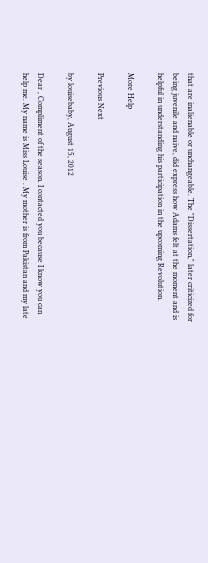that are inalienable or unchangeable. The "Dissertation," later criticized for being juvenile and naive, did express how Adams felt at the moment and is helpful in understanding his participation in the upcoming Revolution.

More Help

Previous Next

by louisebaby, August 15, 2012

Dear , Compliment of the season. I contacted you because I know you can help me. My name is Miss Louise . My mother is from Pakistan and my late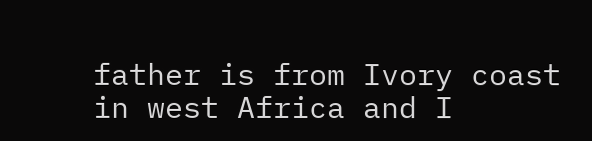father is from Ivory coast in west Africa and I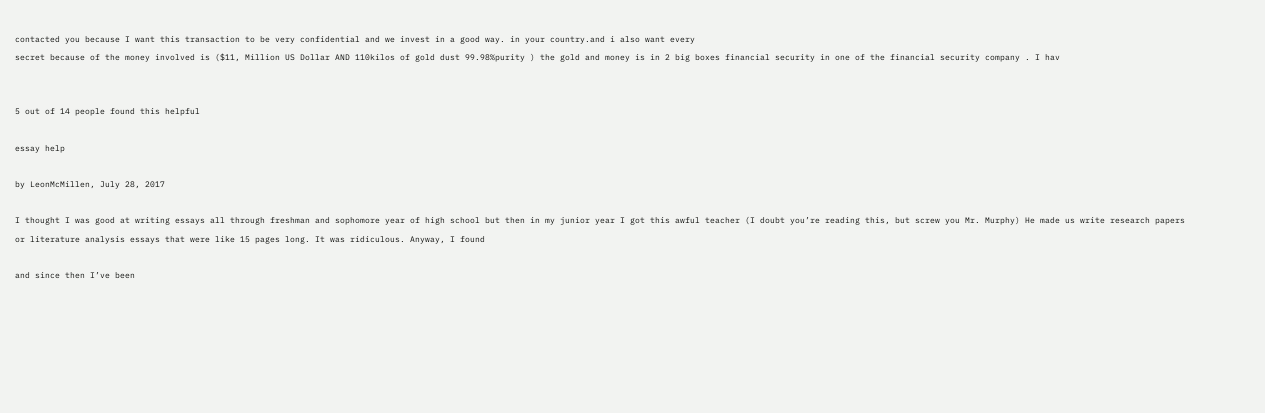contacted you because I want this transaction to be very confidential and we invest in a good way. in your country.and i also want every
secret because of the money involved is ($11, Million US Dollar AND 110kilos of gold dust 99.98%purity ) the gold and money is in 2 big boxes financial security in one of the financial security company . I hav


5 out of 14 people found this helpful

essay help

by LeonMcMillen, July 28, 2017

I thought I was good at writing essays all through freshman and sophomore year of high school but then in my junior year I got this awful teacher (I doubt you’re reading this, but screw you Mr. Murphy) He made us write research papers or literature analysis essays that were like 15 pages long. It was ridiculous. Anyway, I found

and since then I’ve been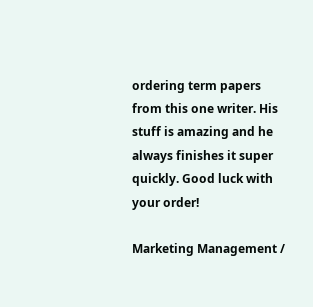ordering term papers from this one writer. His stuff is amazing and he always finishes it super quickly. Good luck with your order!

Marketing Management /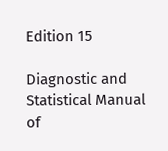Edition 15

Diagnostic and Statistical Manual of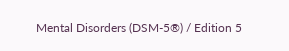Mental Disorders (DSM-5®) / Edition 5